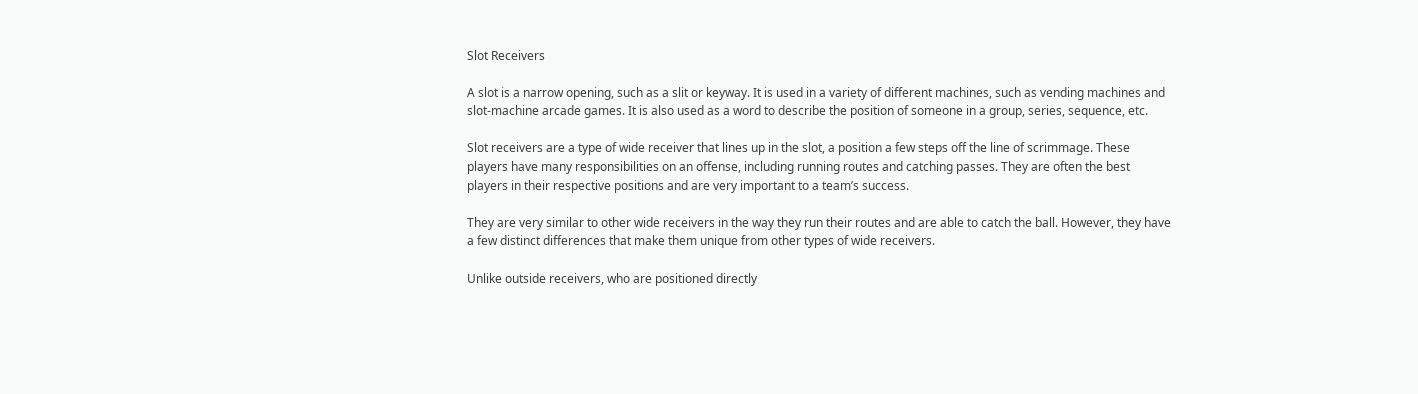Slot Receivers

A slot is a narrow opening, such as a slit or keyway. It is used in a variety of different machines, such as vending machines and slot-machine arcade games. It is also used as a word to describe the position of someone in a group, series, sequence, etc.

Slot receivers are a type of wide receiver that lines up in the slot, a position a few steps off the line of scrimmage. These players have many responsibilities on an offense, including running routes and catching passes. They are often the best players in their respective positions and are very important to a team’s success.

They are very similar to other wide receivers in the way they run their routes and are able to catch the ball. However, they have a few distinct differences that make them unique from other types of wide receivers.

Unlike outside receivers, who are positioned directly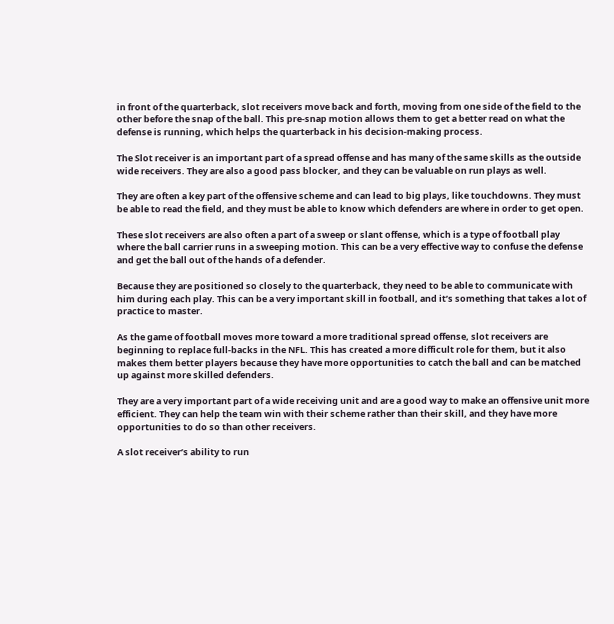in front of the quarterback, slot receivers move back and forth, moving from one side of the field to the other before the snap of the ball. This pre-snap motion allows them to get a better read on what the defense is running, which helps the quarterback in his decision-making process.

The Slot receiver is an important part of a spread offense and has many of the same skills as the outside wide receivers. They are also a good pass blocker, and they can be valuable on run plays as well.

They are often a key part of the offensive scheme and can lead to big plays, like touchdowns. They must be able to read the field, and they must be able to know which defenders are where in order to get open.

These slot receivers are also often a part of a sweep or slant offense, which is a type of football play where the ball carrier runs in a sweeping motion. This can be a very effective way to confuse the defense and get the ball out of the hands of a defender.

Because they are positioned so closely to the quarterback, they need to be able to communicate with him during each play. This can be a very important skill in football, and it’s something that takes a lot of practice to master.

As the game of football moves more toward a more traditional spread offense, slot receivers are beginning to replace full-backs in the NFL. This has created a more difficult role for them, but it also makes them better players because they have more opportunities to catch the ball and can be matched up against more skilled defenders.

They are a very important part of a wide receiving unit and are a good way to make an offensive unit more efficient. They can help the team win with their scheme rather than their skill, and they have more opportunities to do so than other receivers.

A slot receiver’s ability to run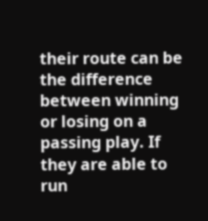their route can be the difference between winning or losing on a passing play. If they are able to run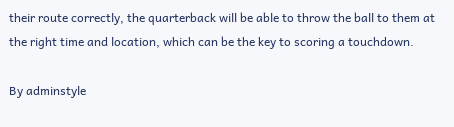their route correctly, the quarterback will be able to throw the ball to them at the right time and location, which can be the key to scoring a touchdown.

By adminstyle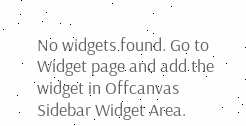No widgets found. Go to Widget page and add the widget in Offcanvas Sidebar Widget Area.